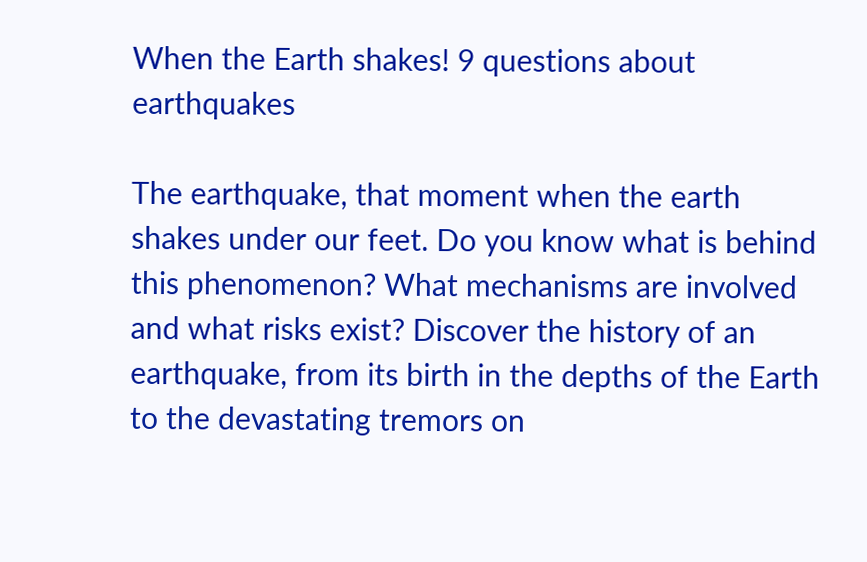When the Earth shakes! 9 questions about earthquakes

The earthquake, that moment when the earth shakes under our feet. Do you know what is behind this phenomenon? What mechanisms are involved and what risks exist? Discover the history of an earthquake, from its birth in the depths of the Earth to the devastating tremors on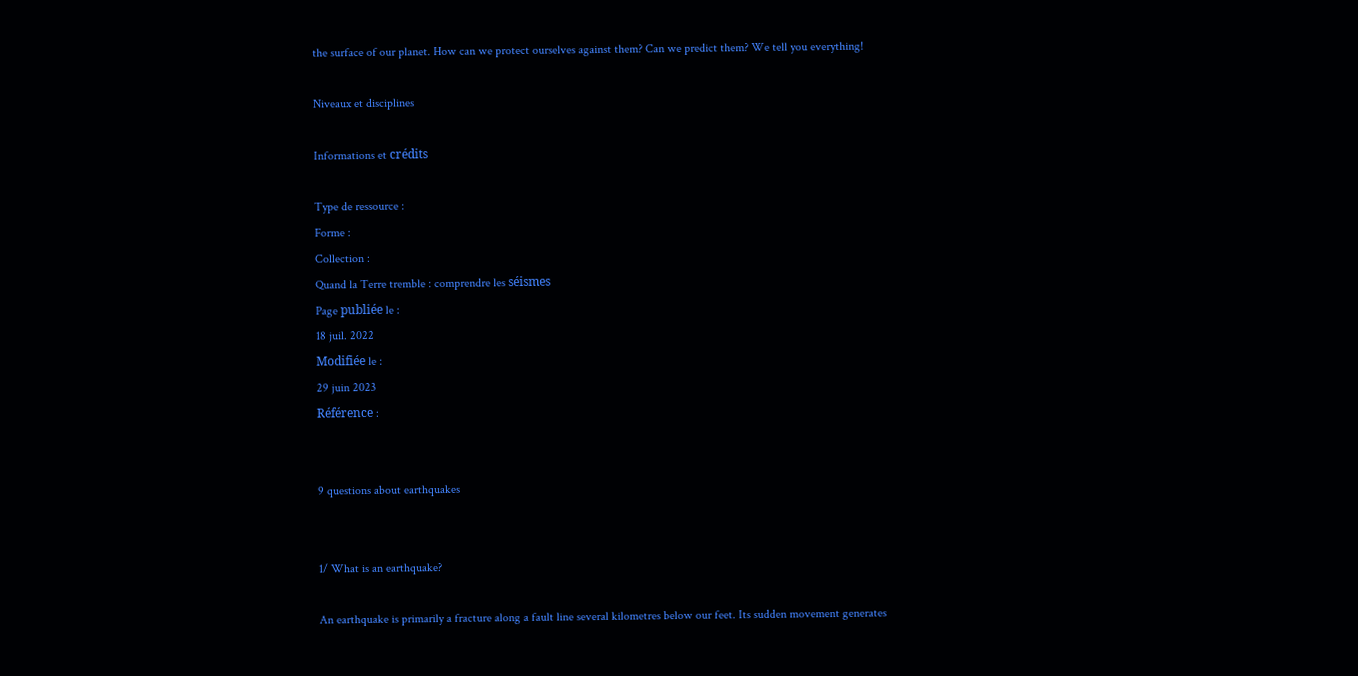the surface of our planet. How can we protect ourselves against them? Can we predict them? We tell you everything!

Niveaux et disciplines

Informations et crédits

Type de ressource :
Forme :
Collection :
Quand la Terre tremble : comprendre les séismes
Page publiée le :
18 juil. 2022
Modifiée le :
29 juin 2023
Référence :


9 questions about earthquakes


1/ What is an earthquake?

An earthquake is primarily a fracture along a fault line several kilometres below our feet. Its sudden movement generates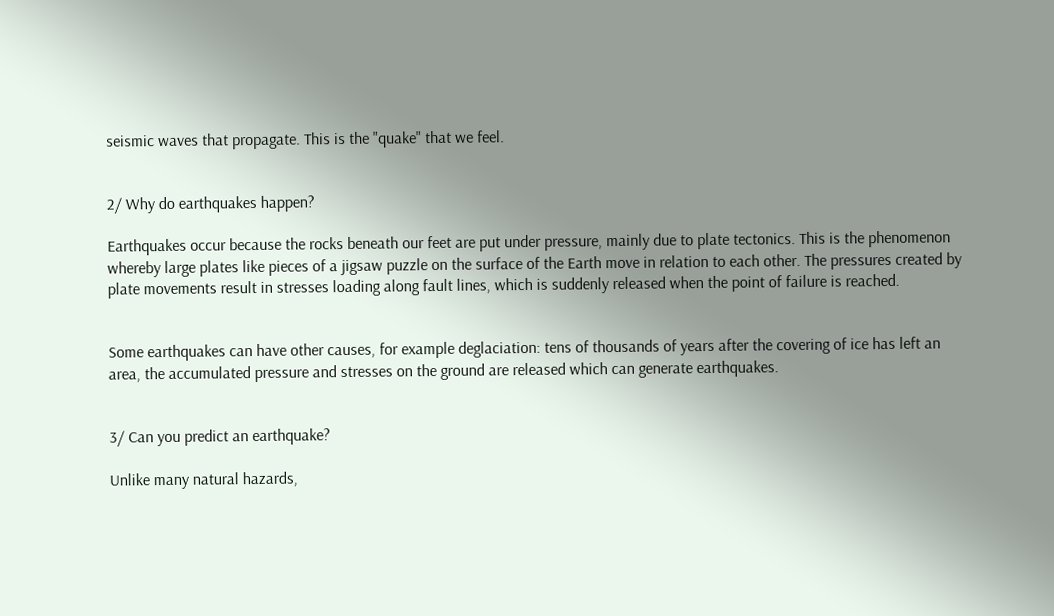seismic waves that propagate. This is the "quake" that we feel.


2/ Why do earthquakes happen?

Earthquakes occur because the rocks beneath our feet are put under pressure, mainly due to plate tectonics. This is the phenomenon whereby large plates like pieces of a jigsaw puzzle on the surface of the Earth move in relation to each other. The pressures created by plate movements result in stresses loading along fault lines, which is suddenly released when the point of failure is reached.


Some earthquakes can have other causes, for example deglaciation: tens of thousands of years after the covering of ice has left an area, the accumulated pressure and stresses on the ground are released which can generate earthquakes.


3/ Can you predict an earthquake?

Unlike many natural hazards,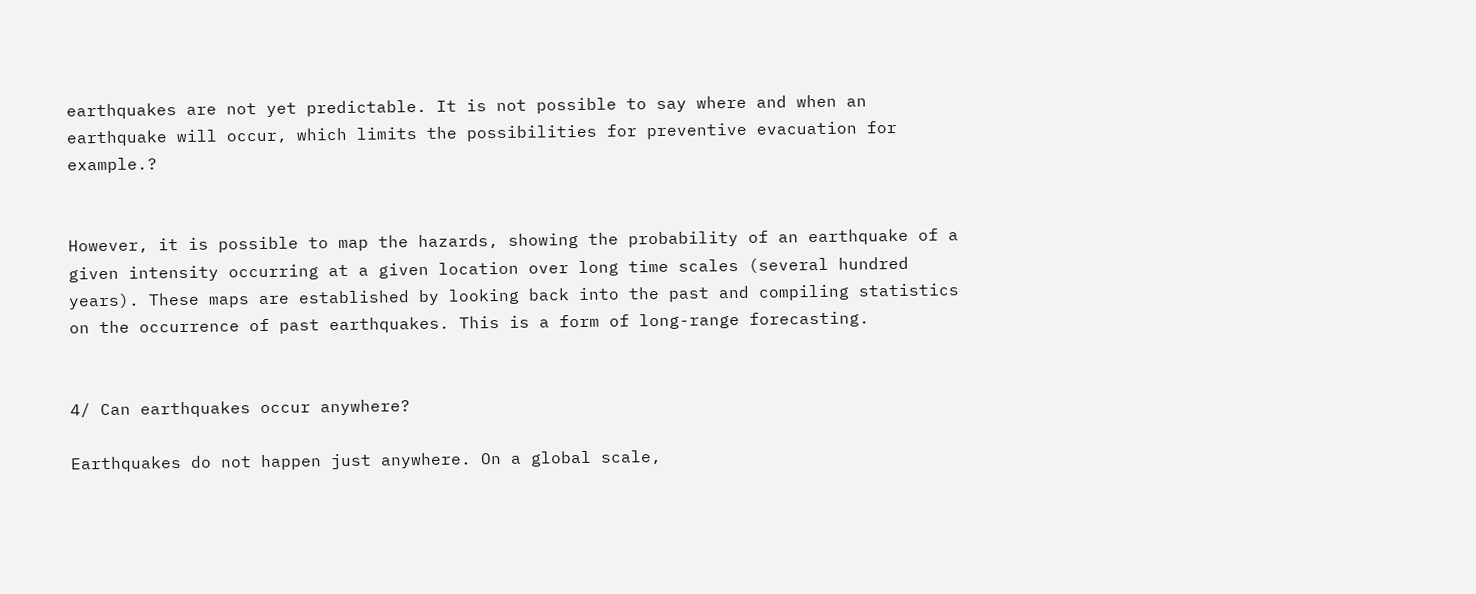earthquakes are not yet predictable. It is not possible to say where and when an earthquake will occur, which limits the possibilities for preventive evacuation for example.?


However, it is possible to map the hazards, showing the probability of an earthquake of a given intensity occurring at a given location over long time scales (several hundred years). These maps are established by looking back into the past and compiling statistics on the occurrence of past earthquakes. This is a form of long-range forecasting.


4/ Can earthquakes occur anywhere?

Earthquakes do not happen just anywhere. On a global scale,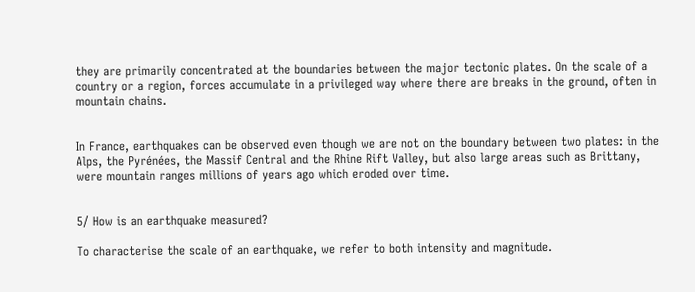they are primarily concentrated at the boundaries between the major tectonic plates. On the scale of a country or a region, forces accumulate in a privileged way where there are breaks in the ground, often in mountain chains.


In France, earthquakes can be observed even though we are not on the boundary between two plates: in the Alps, the Pyrénées, the Massif Central and the Rhine Rift Valley, but also large areas such as Brittany, were mountain ranges millions of years ago which eroded over time.


5/ How is an earthquake measured?

To characterise the scale of an earthquake, we refer to both intensity and magnitude.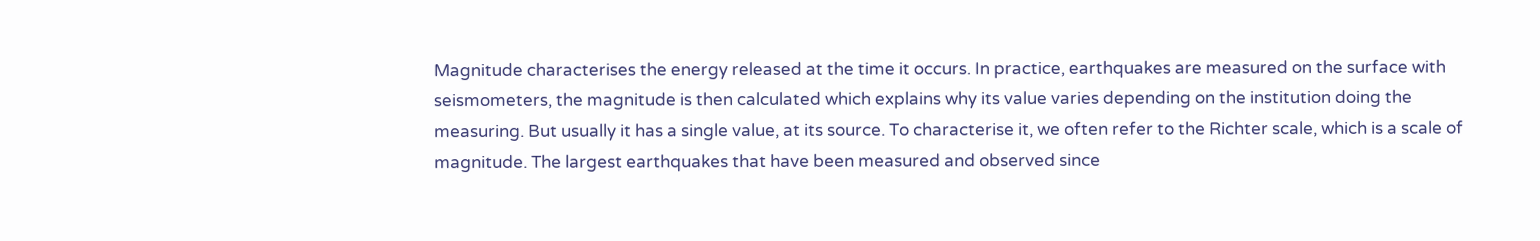Magnitude characterises the energy released at the time it occurs. In practice, earthquakes are measured on the surface with seismometers, the magnitude is then calculated which explains why its value varies depending on the institution doing the measuring. But usually it has a single value, at its source. To characterise it, we often refer to the Richter scale, which is a scale of magnitude. The largest earthquakes that have been measured and observed since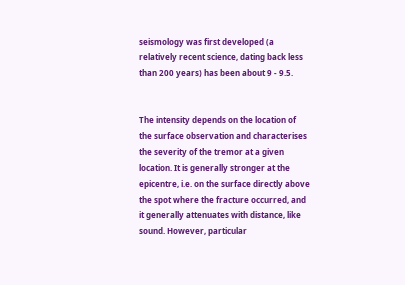seismology was first developed (a relatively recent science, dating back less than 200 years) has been about 9 - 9.5.


The intensity depends on the location of the surface observation and characterises the severity of the tremor at a given location. It is generally stronger at the epicentre, i.e. on the surface directly above the spot where the fracture occurred, and it generally attenuates with distance, like sound. However, particular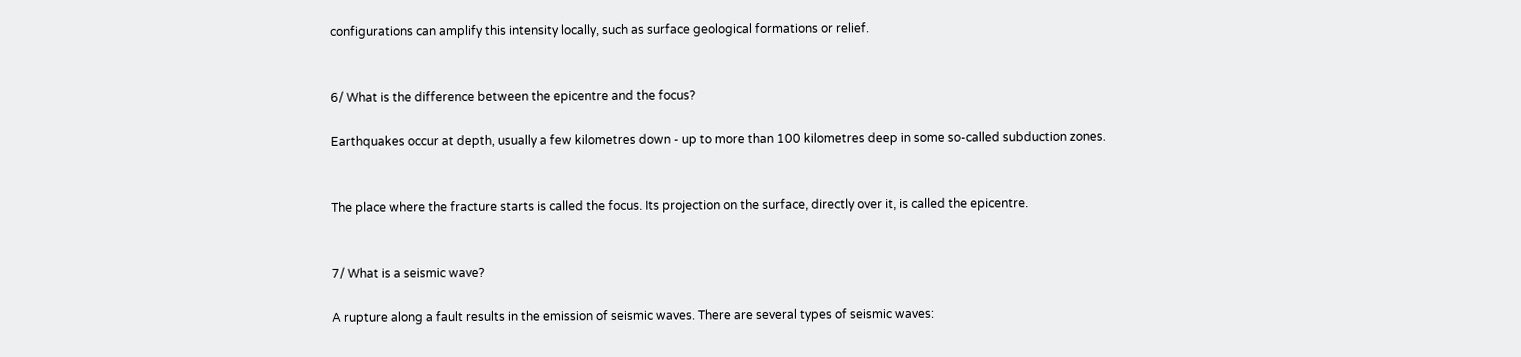configurations can amplify this intensity locally, such as surface geological formations or relief.


6/ What is the difference between the epicentre and the focus?

Earthquakes occur at depth, usually a few kilometres down - up to more than 100 kilometres deep in some so-called subduction zones.


The place where the fracture starts is called the focus. Its projection on the surface, directly over it, is called the epicentre.


7/ What is a seismic wave?

A rupture along a fault results in the emission of seismic waves. There are several types of seismic waves: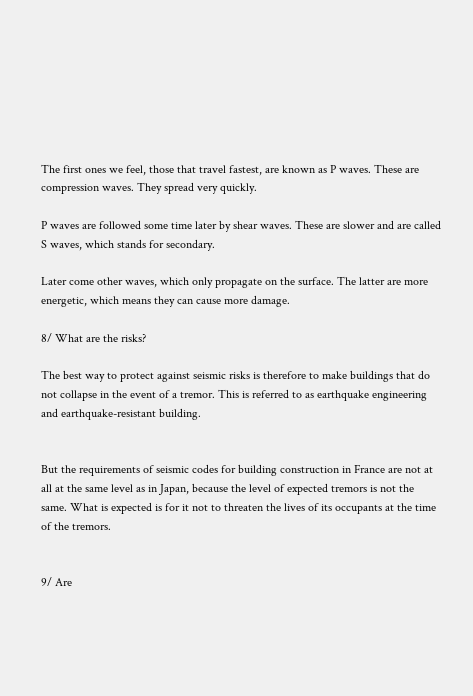The first ones we feel, those that travel fastest, are known as P waves. These are compression waves. They spread very quickly.

P waves are followed some time later by shear waves. These are slower and are called S waves, which stands for secondary.

Later come other waves, which only propagate on the surface. The latter are more energetic, which means they can cause more damage.

8/ What are the risks?

The best way to protect against seismic risks is therefore to make buildings that do not collapse in the event of a tremor. This is referred to as earthquake engineering and earthquake-resistant building.


But the requirements of seismic codes for building construction in France are not at all at the same level as in Japan, because the level of expected tremors is not the same. What is expected is for it not to threaten the lives of its occupants at the time of the tremors.


9/ Are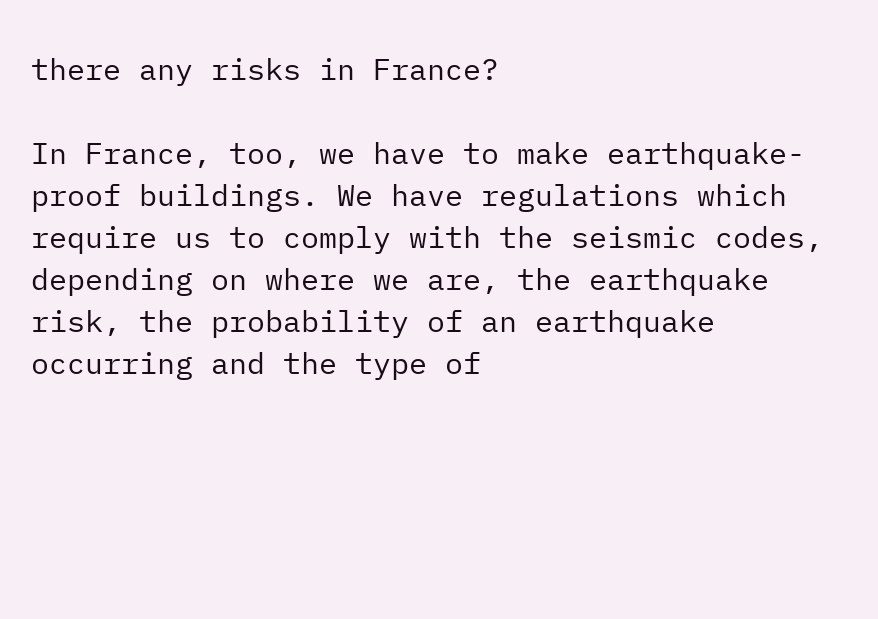there any risks in France?

In France, too, we have to make earthquake-proof buildings. We have regulations which require us to comply with the seismic codes, depending on where we are, the earthquake risk, the probability of an earthquake occurring and the type of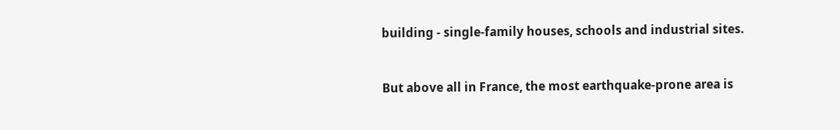building - single-family houses, schools and industrial sites.


But above all in France, the most earthquake-prone area is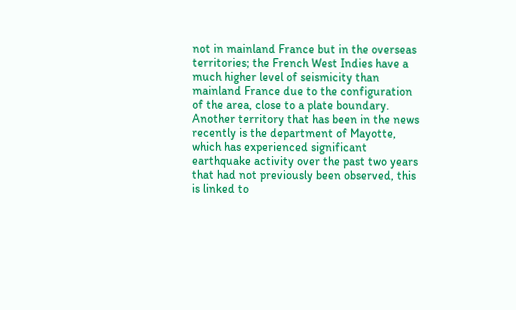not in mainland France but in the overseas territories; the French West Indies have a much higher level of seismicity than mainland France due to the configuration of the area, close to a plate boundary. Another territory that has been in the news recently is the department of Mayotte, which has experienced significant earthquake activity over the past two years that had not previously been observed, this is linked to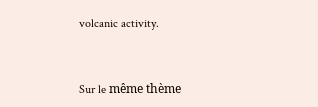volcanic activity.


Sur le même thème